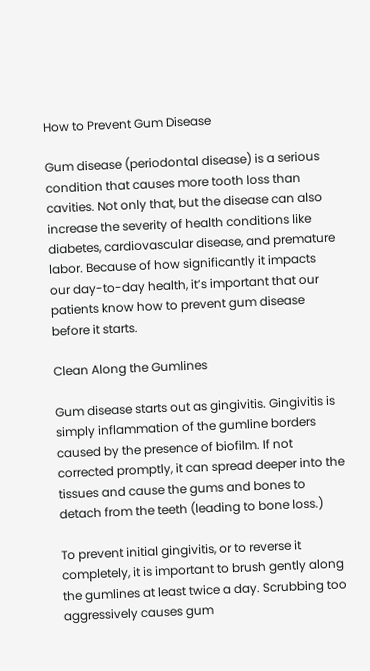How to Prevent Gum Disease

Gum disease (periodontal disease) is a serious condition that causes more tooth loss than cavities. Not only that, but the disease can also increase the severity of health conditions like diabetes, cardiovascular disease, and premature labor. Because of how significantly it impacts our day-to-day health, it’s important that our patients know how to prevent gum disease before it starts.

Clean Along the Gumlines

Gum disease starts out as gingivitis. Gingivitis is simply inflammation of the gumline borders caused by the presence of biofilm. If not corrected promptly, it can spread deeper into the tissues and cause the gums and bones to detach from the teeth (leading to bone loss.)

To prevent initial gingivitis, or to reverse it completely, it is important to brush gently along the gumlines at least twice a day. Scrubbing too aggressively causes gum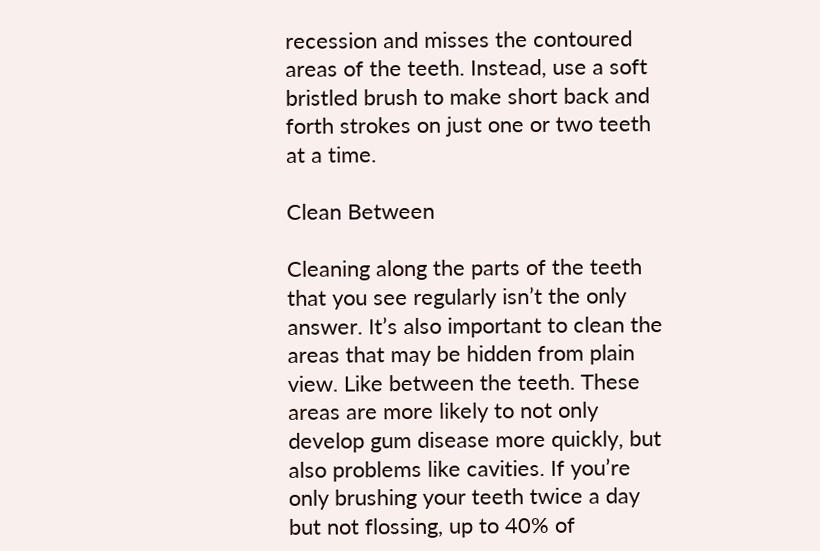recession and misses the contoured areas of the teeth. Instead, use a soft bristled brush to make short back and forth strokes on just one or two teeth at a time.

Clean Between

Cleaning along the parts of the teeth that you see regularly isn’t the only answer. It’s also important to clean the areas that may be hidden from plain view. Like between the teeth. These areas are more likely to not only develop gum disease more quickly, but also problems like cavities. If you’re only brushing your teeth twice a day but not flossing, up to 40% of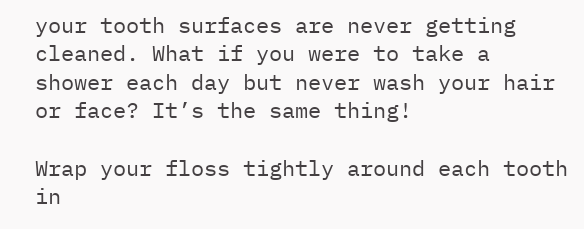your tooth surfaces are never getting cleaned. What if you were to take a shower each day but never wash your hair or face? It’s the same thing!

Wrap your floss tightly around each tooth in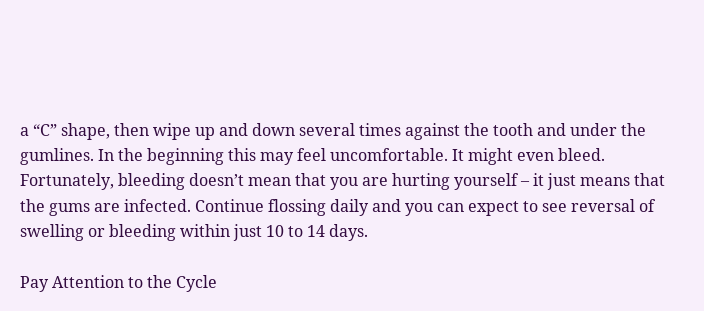a “C” shape, then wipe up and down several times against the tooth and under the gumlines. In the beginning this may feel uncomfortable. It might even bleed. Fortunately, bleeding doesn’t mean that you are hurting yourself – it just means that the gums are infected. Continue flossing daily and you can expect to see reversal of swelling or bleeding within just 10 to 14 days.

Pay Attention to the Cycle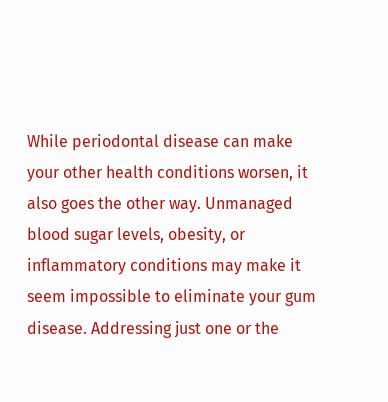While periodontal disease can make your other health conditions worsen, it also goes the other way. Unmanaged blood sugar levels, obesity, or inflammatory conditions may make it seem impossible to eliminate your gum disease. Addressing just one or the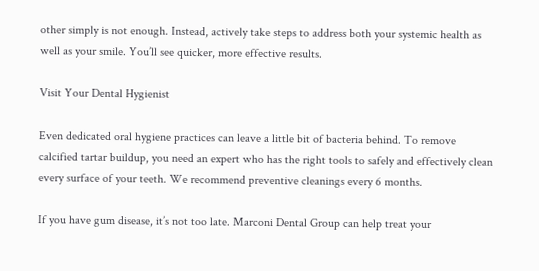other simply is not enough. Instead, actively take steps to address both your systemic health as well as your smile. You’ll see quicker, more effective results.

Visit Your Dental Hygienist

Even dedicated oral hygiene practices can leave a little bit of bacteria behind. To remove calcified tartar buildup, you need an expert who has the right tools to safely and effectively clean every surface of your teeth. We recommend preventive cleanings every 6 months.

If you have gum disease, it’s not too late. Marconi Dental Group can help treat your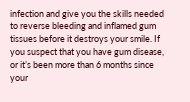infection and give you the skills needed to reverse bleeding and inflamed gum tissues before it destroys your smile. If you suspect that you have gum disease, or it’s been more than 6 months since your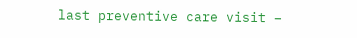last preventive care visit –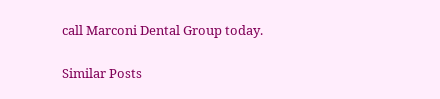call Marconi Dental Group today.

Similar Posts